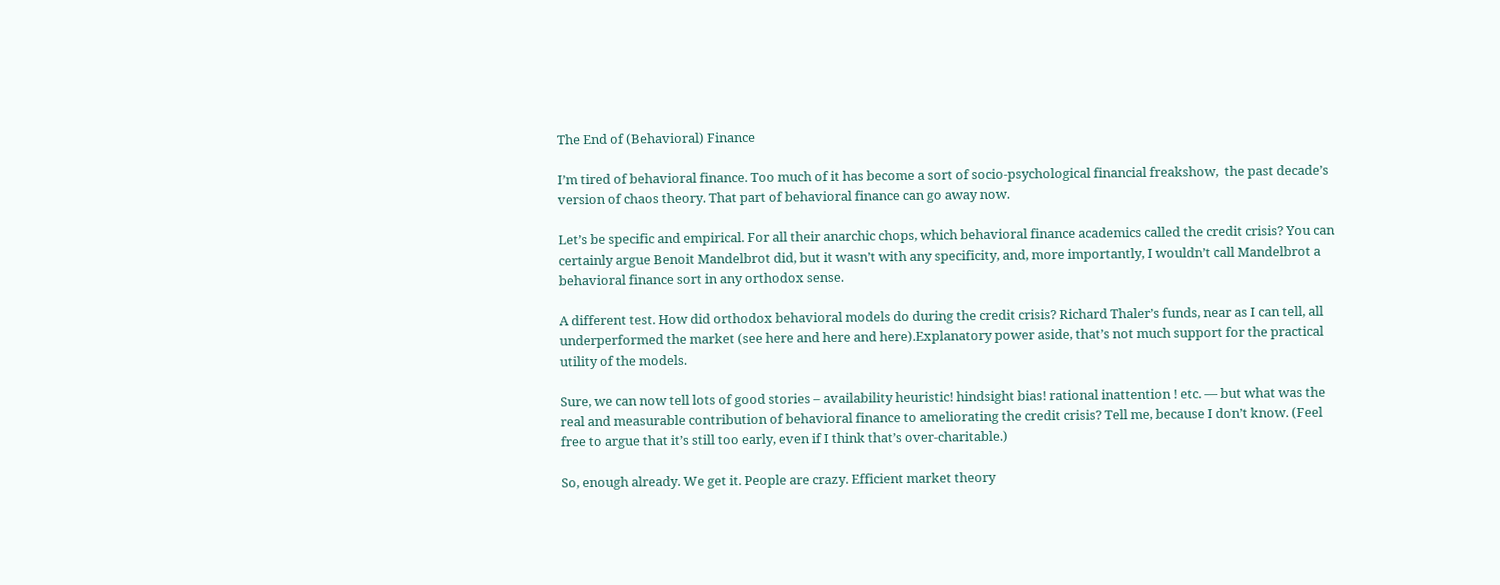The End of (Behavioral) Finance

I’m tired of behavioral finance. Too much of it has become a sort of socio-psychological financial freakshow,  the past decade’s version of chaos theory. That part of behavioral finance can go away now.

Let’s be specific and empirical. For all their anarchic chops, which behavioral finance academics called the credit crisis? You can certainly argue Benoit Mandelbrot did, but it wasn’t with any specificity, and, more importantly, I wouldn’t call Mandelbrot a behavioral finance sort in any orthodox sense.

A different test. How did orthodox behavioral models do during the credit crisis? Richard Thaler’s funds, near as I can tell, all underperformed the market (see here and here and here).Explanatory power aside, that’s not much support for the practical utility of the models.

Sure, we can now tell lots of good stories – availability heuristic! hindsight bias! rational inattention ! etc. — but what was the real and measurable contribution of behavioral finance to ameliorating the credit crisis? Tell me, because I don’t know. (Feel free to argue that it’s still too early, even if I think that’s over-charitable.)

So, enough already. We get it. People are crazy. Efficient market theory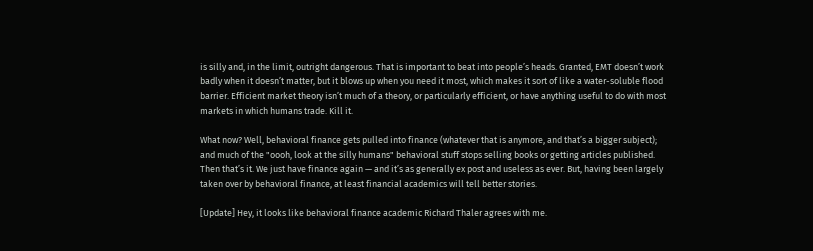is silly and, in the limit, outright dangerous. That is important to beat into people’s heads. Granted, EMT doesn’t work badly when it doesn’t matter, but it blows up when you need it most, which makes it sort of like a water-soluble flood barrier. Efficient market theory isn’t much of a theory, or particularly efficient, or have anything useful to do with most markets in which humans trade. Kill it.

What now? Well, behavioral finance gets pulled into finance (whatever that is anymore, and that’s a bigger subject); and much of the "oooh, look at the silly humans" behavioral stuff stops selling books or getting articles published. Then that’s it. We just have finance again — and it’s as generally ex post and useless as ever. But, having been largely taken over by behavioral finance, at least financial academics will tell better stories.

[Update] Hey, it looks like behavioral finance academic Richard Thaler agrees with me.